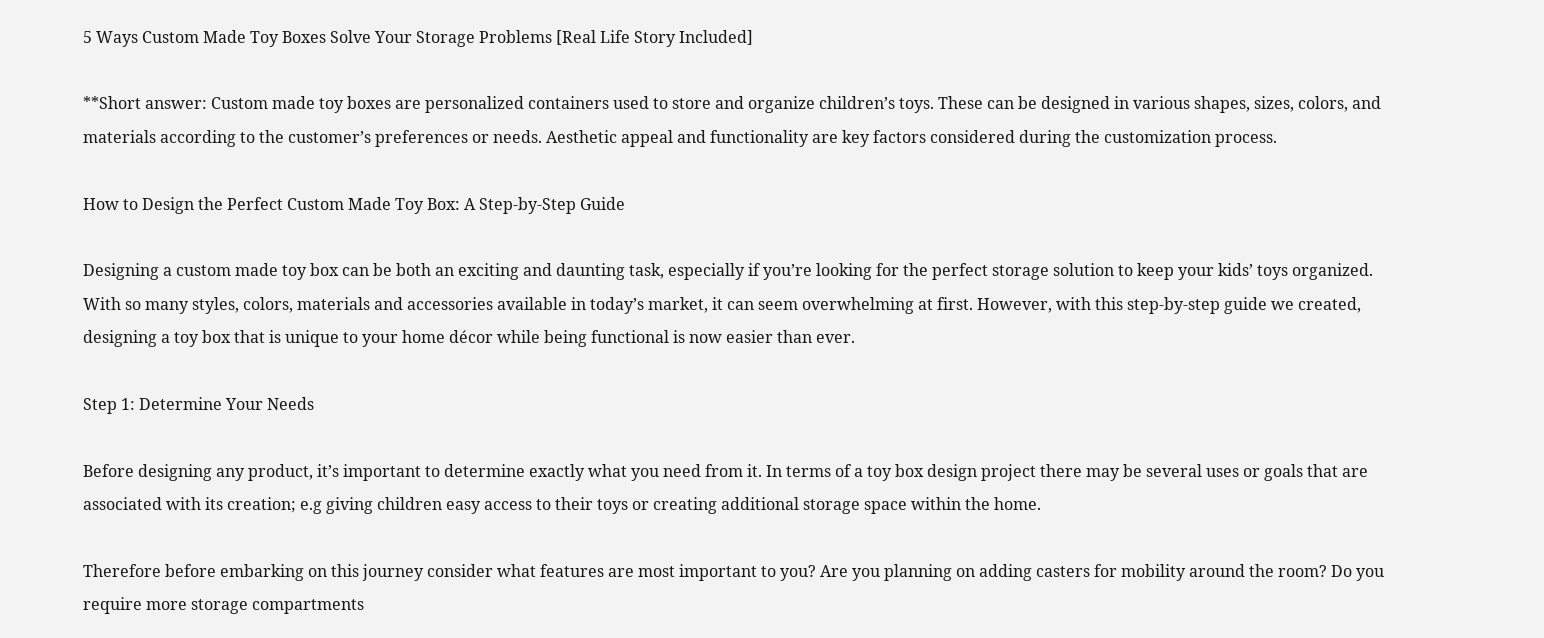5 Ways Custom Made Toy Boxes Solve Your Storage Problems [Real Life Story Included]

**Short answer: Custom made toy boxes are personalized containers used to store and organize children’s toys. These can be designed in various shapes, sizes, colors, and materials according to the customer’s preferences or needs. Aesthetic appeal and functionality are key factors considered during the customization process.

How to Design the Perfect Custom Made Toy Box: A Step-by-Step Guide

Designing a custom made toy box can be both an exciting and daunting task, especially if you’re looking for the perfect storage solution to keep your kids’ toys organized. With so many styles, colors, materials and accessories available in today’s market, it can seem overwhelming at first. However, with this step-by-step guide we created, designing a toy box that is unique to your home décor while being functional is now easier than ever.

Step 1: Determine Your Needs

Before designing any product, it’s important to determine exactly what you need from it. In terms of a toy box design project there may be several uses or goals that are associated with its creation; e.g giving children easy access to their toys or creating additional storage space within the home.

Therefore before embarking on this journey consider what features are most important to you? Are you planning on adding casters for mobility around the room? Do you require more storage compartments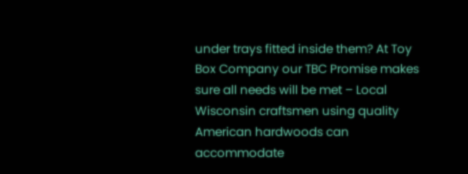under trays fitted inside them? At Toy Box Company our TBC Promise makes sure all needs will be met – Local Wisconsin craftsmen using quality American hardwoods can accommodate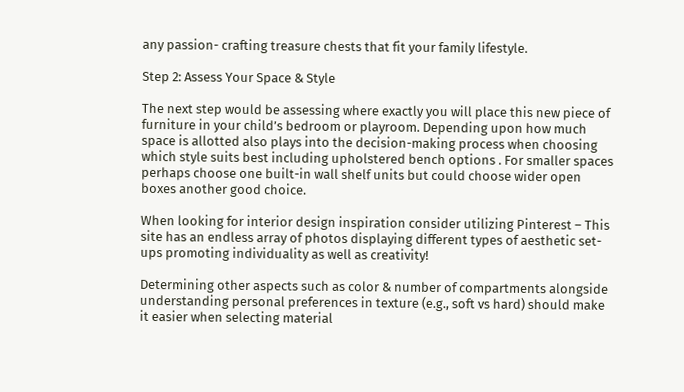any passion- crafting treasure chests that fit your family lifestyle.

Step 2: Assess Your Space & Style

The next step would be assessing where exactly you will place this new piece of furniture in your child’s bedroom or playroom. Depending upon how much space is allotted also plays into the decision-making process when choosing which style suits best including upholstered bench options . For smaller spaces perhaps choose one built-in wall shelf units but could choose wider open boxes another good choice.

When looking for interior design inspiration consider utilizing Pinterest – This site has an endless array of photos displaying different types of aesthetic set-ups promoting individuality as well as creativity!

Determining other aspects such as color & number of compartments alongside understanding personal preferences in texture (e.g., soft vs hard) should make it easier when selecting material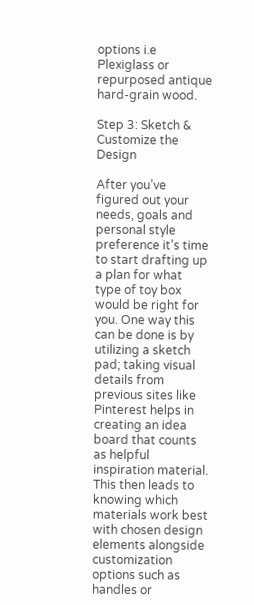options i.e Plexiglass or repurposed antique hard-grain wood.

Step 3: Sketch & Customize the Design

After you’ve figured out your needs, goals and personal style preference it’s time to start drafting up a plan for what type of toy box would be right for you. One way this can be done is by utilizing a sketch pad; taking visual details from previous sites like Pinterest helps in creating an idea board that counts as helpful inspiration material. This then leads to knowing which materials work best with chosen design elements alongside customization options such as handles or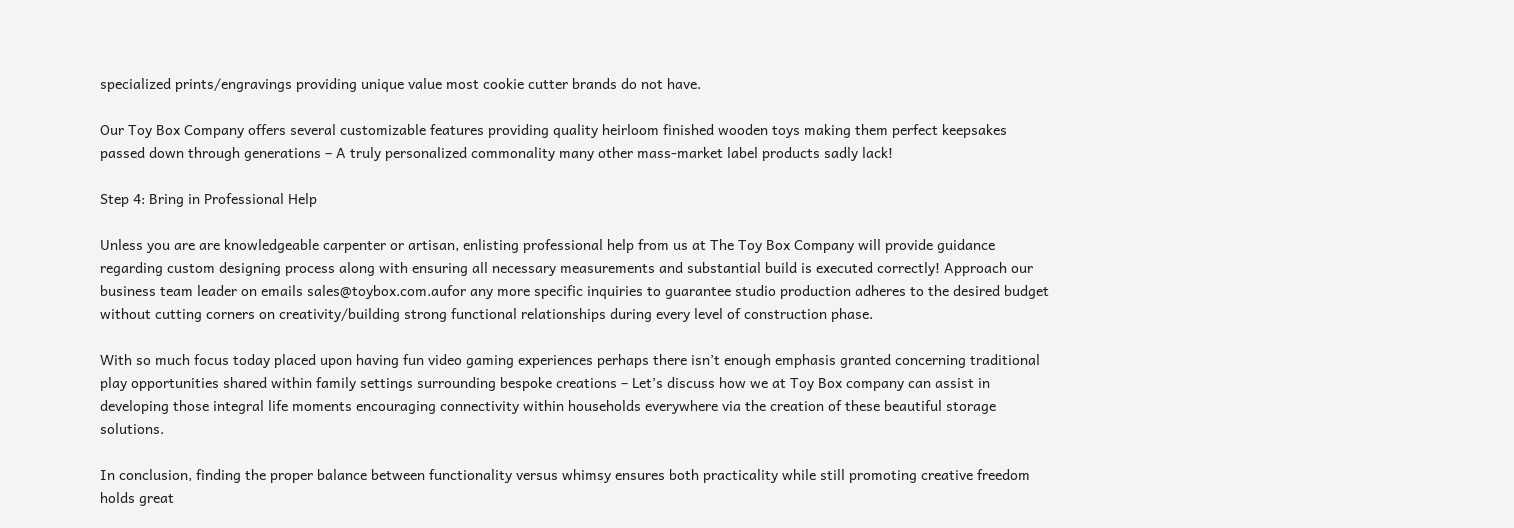specialized prints/engravings providing unique value most cookie cutter brands do not have.

Our Toy Box Company offers several customizable features providing quality heirloom finished wooden toys making them perfect keepsakes passed down through generations – A truly personalized commonality many other mass-market label products sadly lack!

Step 4: Bring in Professional Help

Unless you are are knowledgeable carpenter or artisan, enlisting professional help from us at The Toy Box Company will provide guidance regarding custom designing process along with ensuring all necessary measurements and substantial build is executed correctly! Approach our business team leader on emails sales@toybox.com.aufor any more specific inquiries to guarantee studio production adheres to the desired budget without cutting corners on creativity/building strong functional relationships during every level of construction phase.

With so much focus today placed upon having fun video gaming experiences perhaps there isn’t enough emphasis granted concerning traditional play opportunities shared within family settings surrounding bespoke creations – Let’s discuss how we at Toy Box company can assist in developing those integral life moments encouraging connectivity within households everywhere via the creation of these beautiful storage solutions.

In conclusion, finding the proper balance between functionality versus whimsy ensures both practicality while still promoting creative freedom holds great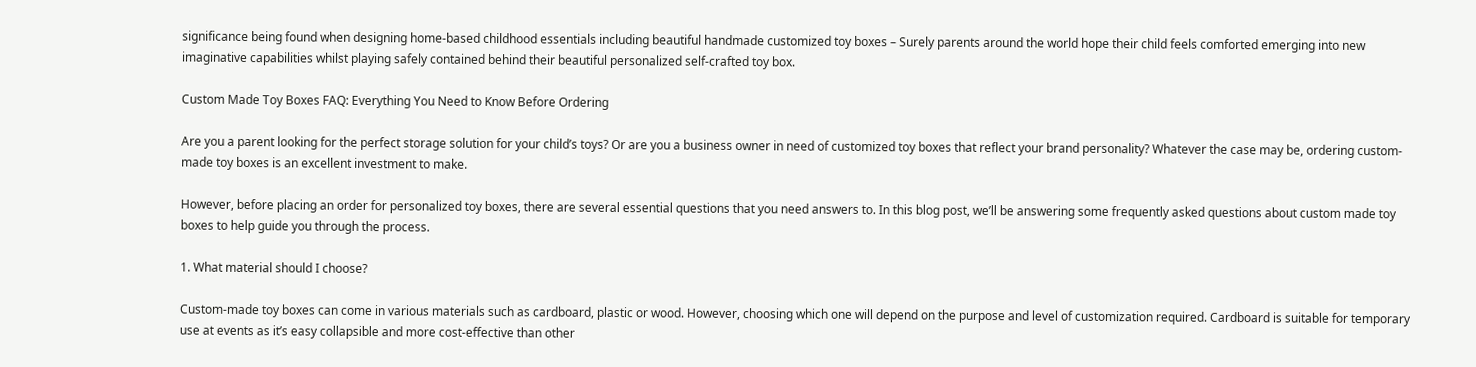significance being found when designing home-based childhood essentials including beautiful handmade customized toy boxes – Surely parents around the world hope their child feels comforted emerging into new imaginative capabilities whilst playing safely contained behind their beautiful personalized self-crafted toy box.

Custom Made Toy Boxes FAQ: Everything You Need to Know Before Ordering

Are you a parent looking for the perfect storage solution for your child’s toys? Or are you a business owner in need of customized toy boxes that reflect your brand personality? Whatever the case may be, ordering custom-made toy boxes is an excellent investment to make.

However, before placing an order for personalized toy boxes, there are several essential questions that you need answers to. In this blog post, we’ll be answering some frequently asked questions about custom made toy boxes to help guide you through the process.

1. What material should I choose?

Custom-made toy boxes can come in various materials such as cardboard, plastic or wood. However, choosing which one will depend on the purpose and level of customization required. Cardboard is suitable for temporary use at events as it’s easy collapsible and more cost-effective than other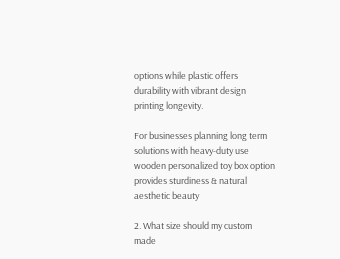options while plastic offers durability with vibrant design printing longevity.

For businesses planning long term solutions with heavy-duty use wooden personalized toy box option provides sturdiness & natural aesthetic beauty

2. What size should my custom made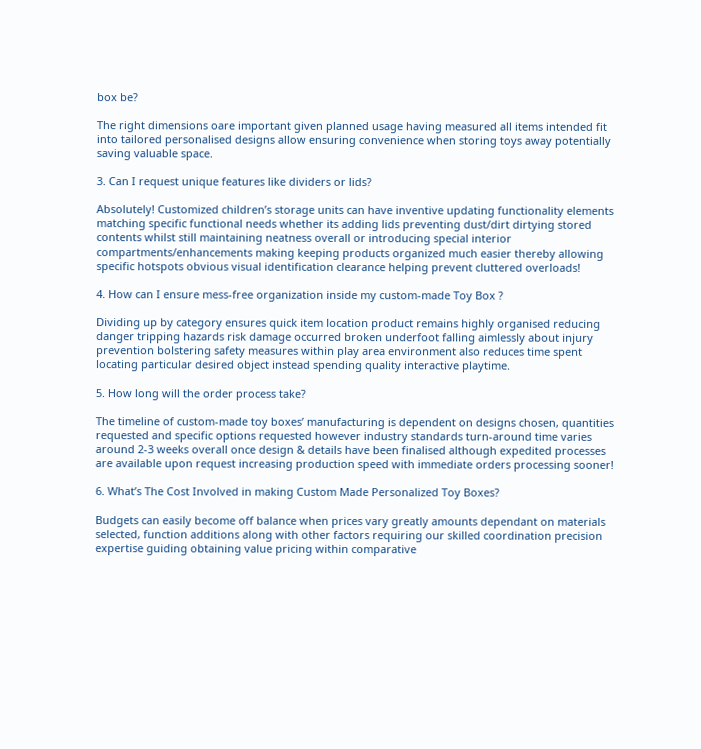box be?

The right dimensions oare important given planned usage having measured all items intended fit into tailored personalised designs allow ensuring convenience when storing toys away potentially saving valuable space.

3. Can I request unique features like dividers or lids?

Absolutely! Customized children’s storage units can have inventive updating functionality elements matching specific functional needs whether its adding lids preventing dust/dirt dirtying stored contents whilst still maintaining neatness overall or introducing special interior compartments/enhancements making keeping products organized much easier thereby allowing specific hotspots obvious visual identification clearance helping prevent cluttered overloads!

4. How can I ensure mess-free organization inside my custom-made Toy Box ?

Dividing up by category ensures quick item location product remains highly organised reducing danger tripping hazards risk damage occurred broken underfoot falling aimlessly about injury prevention bolstering safety measures within play area environment also reduces time spent locating particular desired object instead spending quality interactive playtime.

5. How long will the order process take?

The timeline of custom-made toy boxes’ manufacturing is dependent on designs chosen, quantities requested and specific options requested however industry standards turn-around time varies around 2-3 weeks overall once design & details have been finalised although expedited processes are available upon request increasing production speed with immediate orders processing sooner!

6. What’s The Cost Involved in making Custom Made Personalized Toy Boxes?

Budgets can easily become off balance when prices vary greatly amounts dependant on materials selected, function additions along with other factors requiring our skilled coordination precision expertise guiding obtaining value pricing within comparative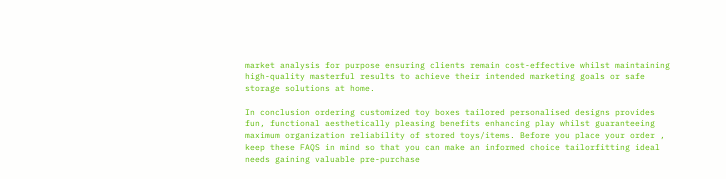market analysis for purpose ensuring clients remain cost-effective whilst maintaining high-quality masterful results to achieve their intended marketing goals or safe storage solutions at home.

In conclusion ordering customized toy boxes tailored personalised designs provides fun, functional aesthetically pleasing benefits enhancing play whilst guaranteeing maximum organization reliability of stored toys/items. Before you place your order , keep these FAQS in mind so that you can make an informed choice tailorfitting ideal needs gaining valuable pre-purchase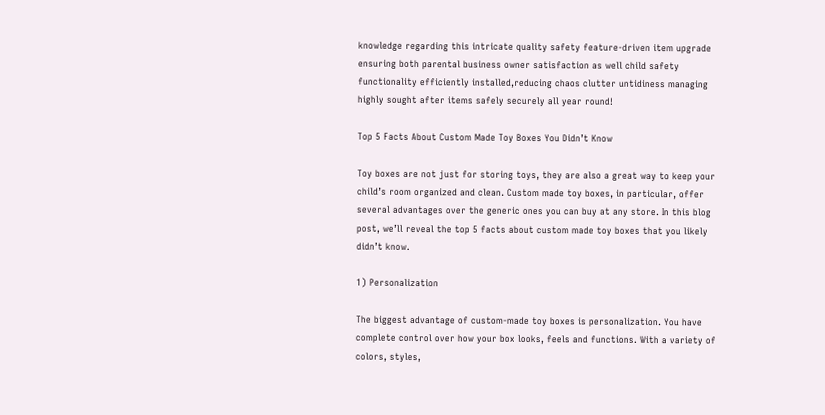knowledge regarding this intricate quality safety feature-driven item upgrade ensuring both parental business owner satisfaction as well child safety functionality efficiently installed,reducing chaos clutter untidiness managing highly sought after items safely securely all year round!

Top 5 Facts About Custom Made Toy Boxes You Didn’t Know

Toy boxes are not just for storing toys, they are also a great way to keep your child’s room organized and clean. Custom made toy boxes, in particular, offer several advantages over the generic ones you can buy at any store. In this blog post, we’ll reveal the top 5 facts about custom made toy boxes that you likely didn’t know.

1) Personalization

The biggest advantage of custom-made toy boxes is personalization. You have complete control over how your box looks, feels and functions. With a variety of colors, styles,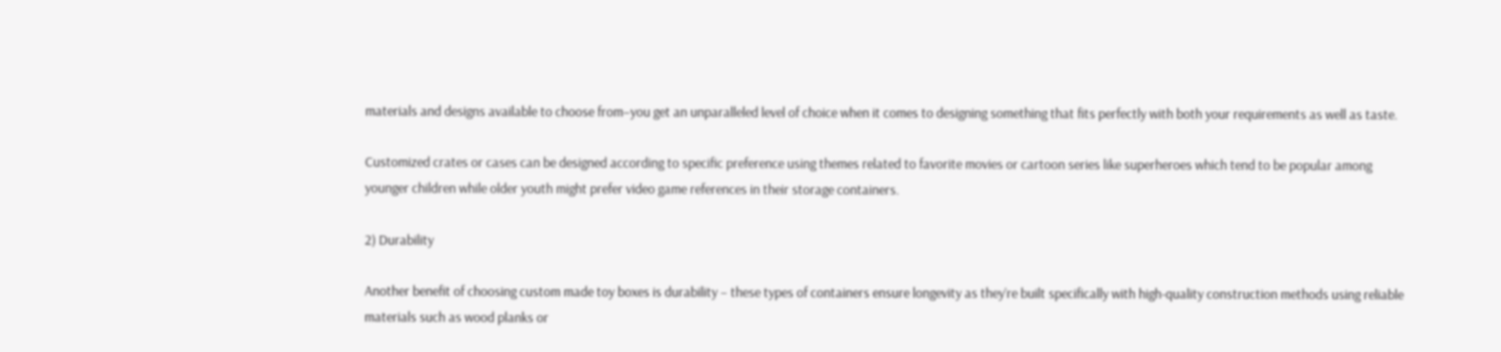materials and designs available to choose from–you get an unparalleled level of choice when it comes to designing something that fits perfectly with both your requirements as well as taste.

Customized crates or cases can be designed according to specific preference using themes related to favorite movies or cartoon series like superheroes which tend to be popular among younger children while older youth might prefer video game references in their storage containers.

2) Durability

Another benefit of choosing custom made toy boxes is durability – these types of containers ensure longevity as they’re built specifically with high-quality construction methods using reliable materials such as wood planks or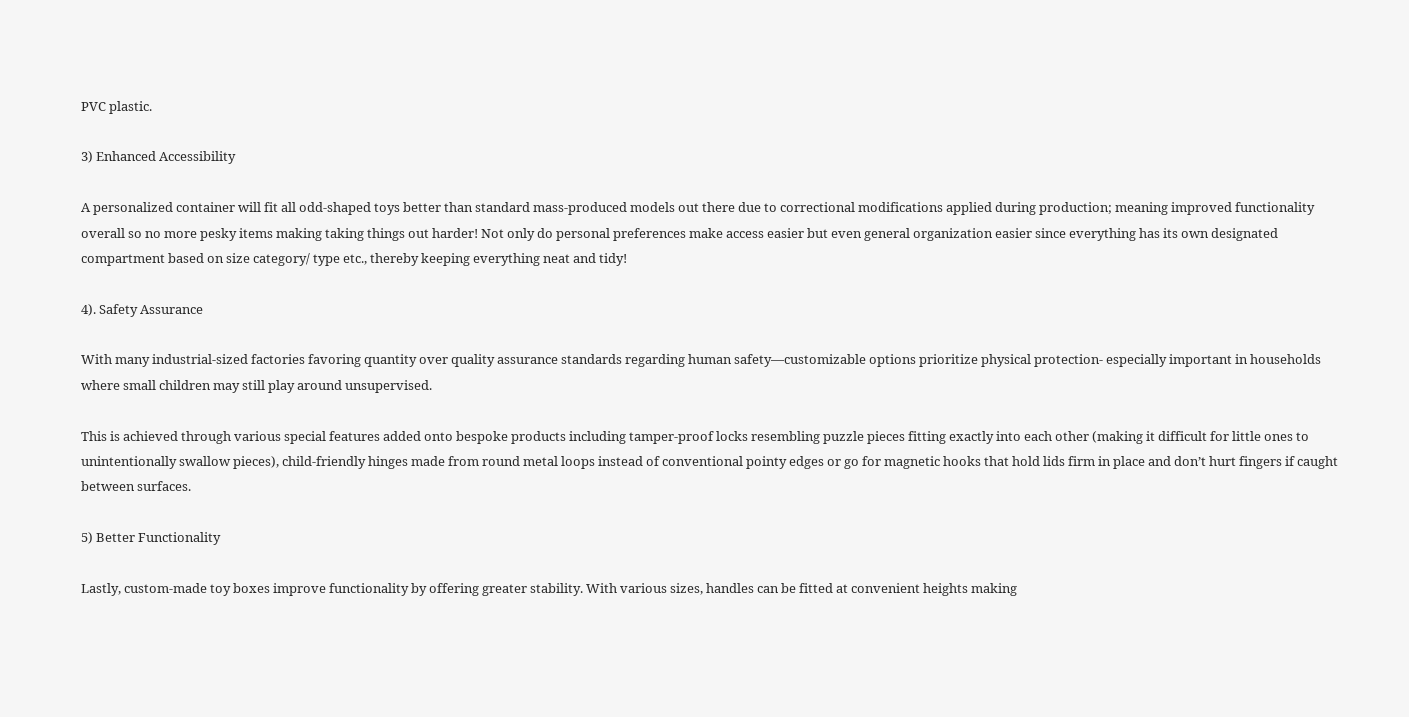PVC plastic.

3) Enhanced Accessibility

A personalized container will fit all odd-shaped toys better than standard mass-produced models out there due to correctional modifications applied during production; meaning improved functionality overall so no more pesky items making taking things out harder! Not only do personal preferences make access easier but even general organization easier since everything has its own designated compartment based on size category/ type etc., thereby keeping everything neat and tidy!

4). Safety Assurance

With many industrial-sized factories favoring quantity over quality assurance standards regarding human safety—customizable options prioritize physical protection- especially important in households where small children may still play around unsupervised.

This is achieved through various special features added onto bespoke products including tamper-proof locks resembling puzzle pieces fitting exactly into each other (making it difficult for little ones to unintentionally swallow pieces), child-friendly hinges made from round metal loops instead of conventional pointy edges or go for magnetic hooks that hold lids firm in place and don’t hurt fingers if caught between surfaces.

5) Better Functionality

Lastly, custom-made toy boxes improve functionality by offering greater stability. With various sizes, handles can be fitted at convenient heights making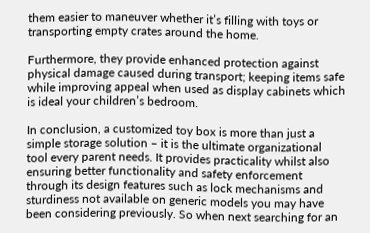them easier to maneuver whether it’s filling with toys or transporting empty crates around the home.

Furthermore, they provide enhanced protection against physical damage caused during transport; keeping items safe while improving appeal when used as display cabinets which is ideal your children’s bedroom.

In conclusion, a customized toy box is more than just a simple storage solution – it is the ultimate organizational tool every parent needs. It provides practicality whilst also ensuring better functionality and safety enforcement through its design features such as lock mechanisms and sturdiness not available on generic models you may have been considering previously. So when next searching for an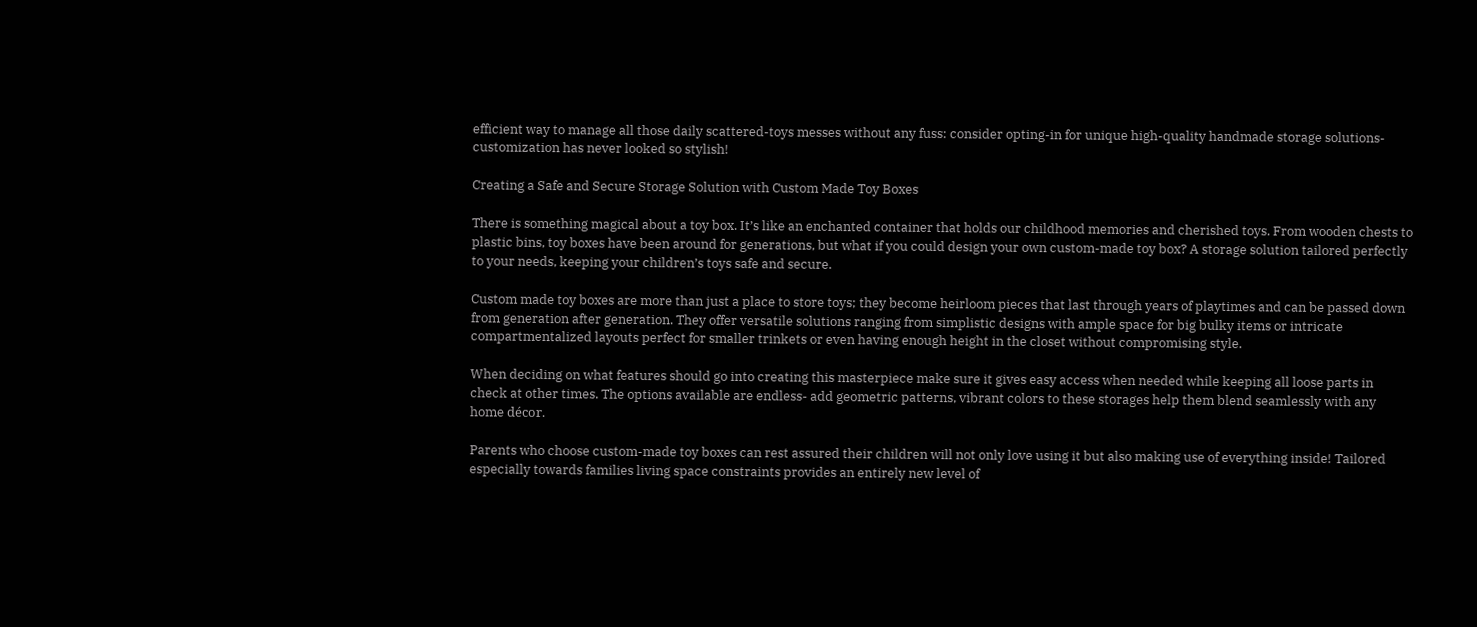efficient way to manage all those daily scattered-toys messes without any fuss: consider opting-in for unique high-quality handmade storage solutions-customization has never looked so stylish!

Creating a Safe and Secure Storage Solution with Custom Made Toy Boxes

There is something magical about a toy box. It’s like an enchanted container that holds our childhood memories and cherished toys. From wooden chests to plastic bins, toy boxes have been around for generations, but what if you could design your own custom-made toy box? A storage solution tailored perfectly to your needs, keeping your children’s toys safe and secure.

Custom made toy boxes are more than just a place to store toys; they become heirloom pieces that last through years of playtimes and can be passed down from generation after generation. They offer versatile solutions ranging from simplistic designs with ample space for big bulky items or intricate compartmentalized layouts perfect for smaller trinkets or even having enough height in the closet without compromising style.

When deciding on what features should go into creating this masterpiece make sure it gives easy access when needed while keeping all loose parts in check at other times. The options available are endless- add geometric patterns, vibrant colors to these storages help them blend seamlessly with any home décor.

Parents who choose custom-made toy boxes can rest assured their children will not only love using it but also making use of everything inside! Tailored especially towards families living space constraints provides an entirely new level of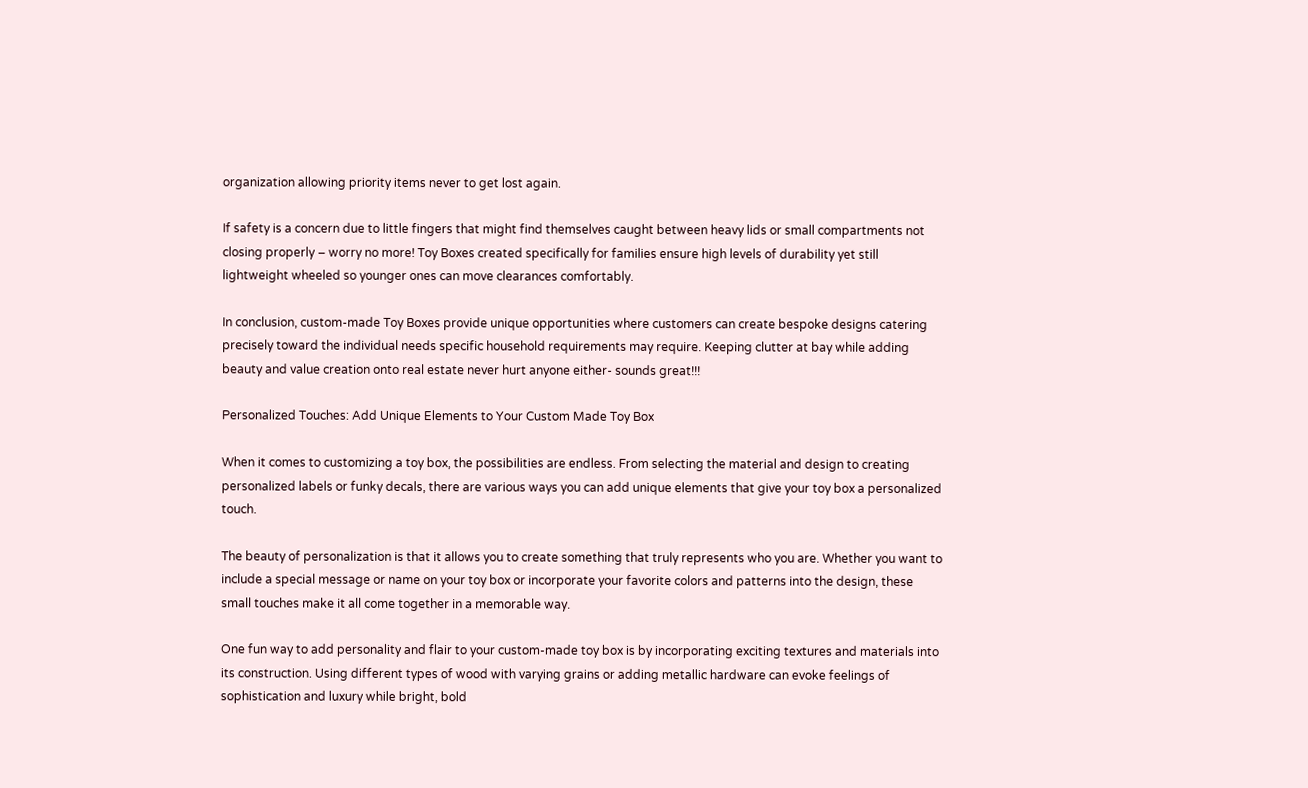organization allowing priority items never to get lost again.

If safety is a concern due to little fingers that might find themselves caught between heavy lids or small compartments not closing properly – worry no more! Toy Boxes created specifically for families ensure high levels of durability yet still lightweight wheeled so younger ones can move clearances comfortably.

In conclusion, custom-made Toy Boxes provide unique opportunities where customers can create bespoke designs catering precisely toward the individual needs specific household requirements may require. Keeping clutter at bay while adding beauty and value creation onto real estate never hurt anyone either- sounds great!!!

Personalized Touches: Add Unique Elements to Your Custom Made Toy Box

When it comes to customizing a toy box, the possibilities are endless. From selecting the material and design to creating personalized labels or funky decals, there are various ways you can add unique elements that give your toy box a personalized touch.

The beauty of personalization is that it allows you to create something that truly represents who you are. Whether you want to include a special message or name on your toy box or incorporate your favorite colors and patterns into the design, these small touches make it all come together in a memorable way.

One fun way to add personality and flair to your custom-made toy box is by incorporating exciting textures and materials into its construction. Using different types of wood with varying grains or adding metallic hardware can evoke feelings of sophistication and luxury while bright, bold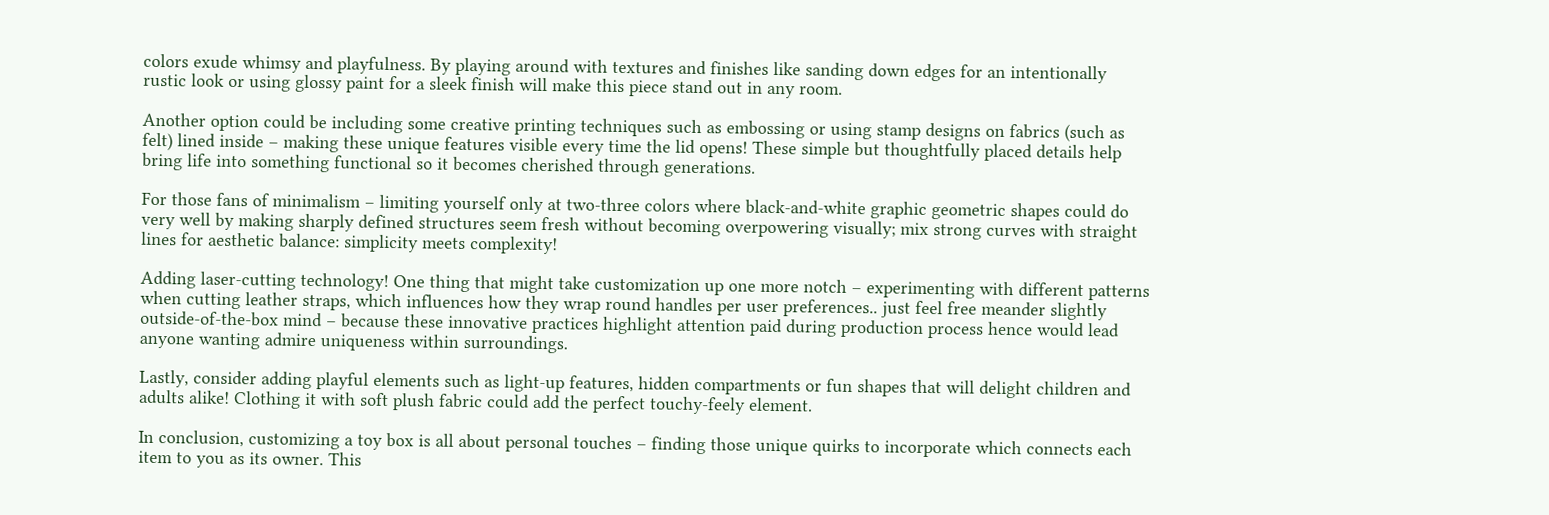colors exude whimsy and playfulness. By playing around with textures and finishes like sanding down edges for an intentionally rustic look or using glossy paint for a sleek finish will make this piece stand out in any room.

Another option could be including some creative printing techniques such as embossing or using stamp designs on fabrics (such as felt) lined inside – making these unique features visible every time the lid opens! These simple but thoughtfully placed details help bring life into something functional so it becomes cherished through generations.

For those fans of minimalism – limiting yourself only at two-three colors where black-and-white graphic geometric shapes could do very well by making sharply defined structures seem fresh without becoming overpowering visually; mix strong curves with straight lines for aesthetic balance: simplicity meets complexity!

Adding laser-cutting technology! One thing that might take customization up one more notch – experimenting with different patterns when cutting leather straps, which influences how they wrap round handles per user preferences.. just feel free meander slightly outside-of-the-box mind – because these innovative practices highlight attention paid during production process hence would lead anyone wanting admire uniqueness within surroundings.

Lastly, consider adding playful elements such as light-up features, hidden compartments or fun shapes that will delight children and adults alike! Clothing it with soft plush fabric could add the perfect touchy-feely element.

In conclusion, customizing a toy box is all about personal touches – finding those unique quirks to incorporate which connects each item to you as its owner. This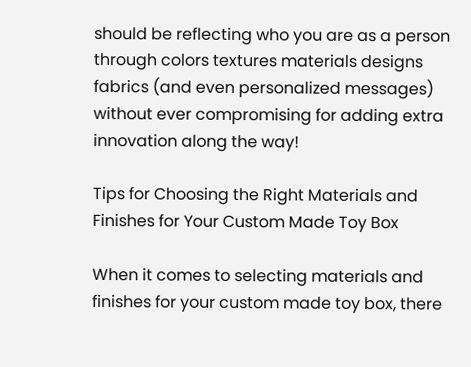should be reflecting who you are as a person through colors textures materials designs fabrics (and even personalized messages) without ever compromising for adding extra innovation along the way!

Tips for Choosing the Right Materials and Finishes for Your Custom Made Toy Box

When it comes to selecting materials and finishes for your custom made toy box, there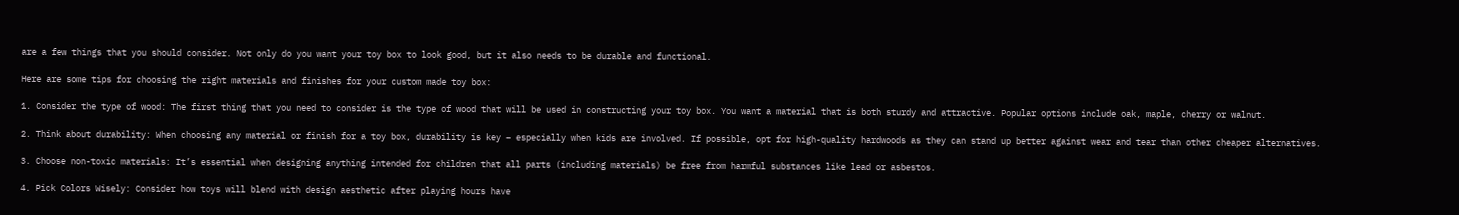are a few things that you should consider. Not only do you want your toy box to look good, but it also needs to be durable and functional.

Here are some tips for choosing the right materials and finishes for your custom made toy box:

1. Consider the type of wood: The first thing that you need to consider is the type of wood that will be used in constructing your toy box. You want a material that is both sturdy and attractive. Popular options include oak, maple, cherry or walnut.

2. Think about durability: When choosing any material or finish for a toy box, durability is key – especially when kids are involved. If possible, opt for high-quality hardwoods as they can stand up better against wear and tear than other cheaper alternatives.

3. Choose non-toxic materials: It’s essential when designing anything intended for children that all parts (including materials) be free from harmful substances like lead or asbestos.

4. Pick Colors Wisely: Consider how toys will blend with design aesthetic after playing hours have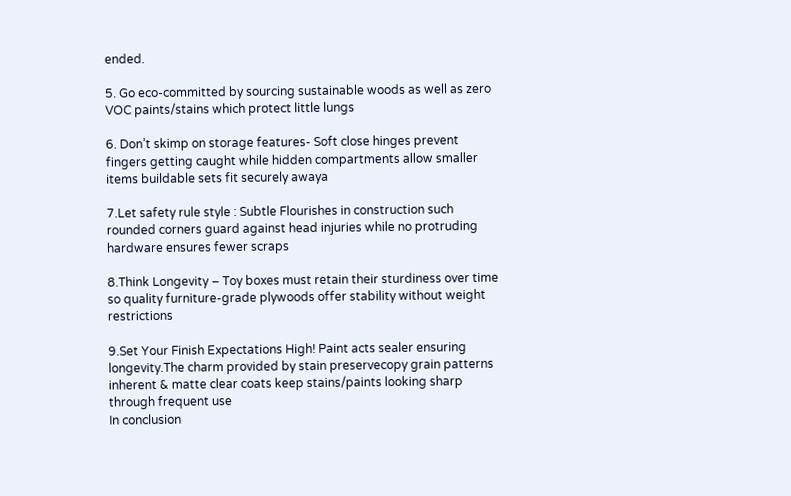ended.

5. Go eco-committed by sourcing sustainable woods as well as zero VOC paints/stains which protect little lungs

6. Don’t skimp on storage features- Soft close hinges prevent fingers getting caught while hidden compartments allow smaller items buildable sets fit securely awaya

7.Let safety rule style : Subtle Flourishes in construction such rounded corners guard against head injuries while no protruding hardware ensures fewer scraps

8.Think Longevity – Toy boxes must retain their sturdiness over time so quality furniture-grade plywoods offer stability without weight restrictions

9.Set Your Finish Expectations High! Paint acts sealer ensuring longevity.The charm provided by stain preservecopy grain patterns inherent & matte clear coats keep stains/paints looking sharp through frequent use
In conclusion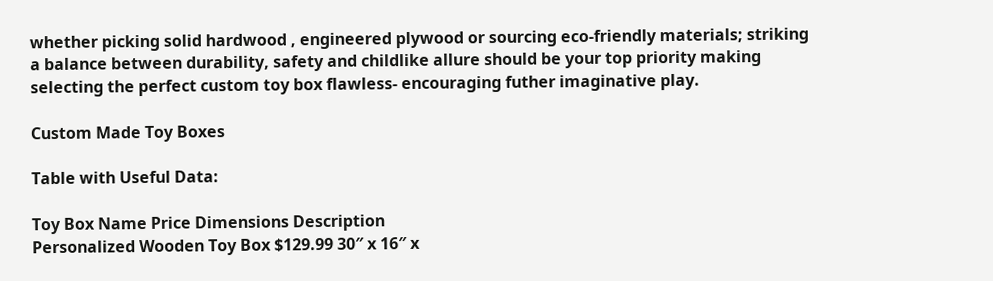whether picking solid hardwood , engineered plywood or sourcing eco-friendly materials; striking a balance between durability, safety and childlike allure should be your top priority making selecting the perfect custom toy box flawless- encouraging futher imaginative play.

Custom Made Toy Boxes

Table with Useful Data:

Toy Box Name Price Dimensions Description
Personalized Wooden Toy Box $129.99 30″ x 16″ x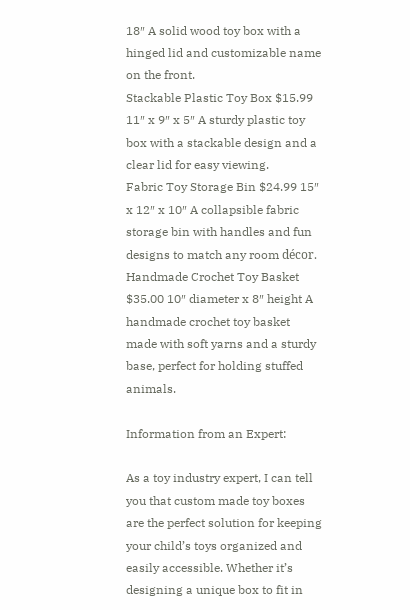18″ A solid wood toy box with a hinged lid and customizable name on the front.
Stackable Plastic Toy Box $15.99 11″ x 9″ x 5″ A sturdy plastic toy box with a stackable design and a clear lid for easy viewing.
Fabric Toy Storage Bin $24.99 15″ x 12″ x 10″ A collapsible fabric storage bin with handles and fun designs to match any room décor.
Handmade Crochet Toy Basket $35.00 10″ diameter x 8″ height A handmade crochet toy basket made with soft yarns and a sturdy base, perfect for holding stuffed animals.

Information from an Expert:

As a toy industry expert, I can tell you that custom made toy boxes are the perfect solution for keeping your child’s toys organized and easily accessible. Whether it’s designing a unique box to fit in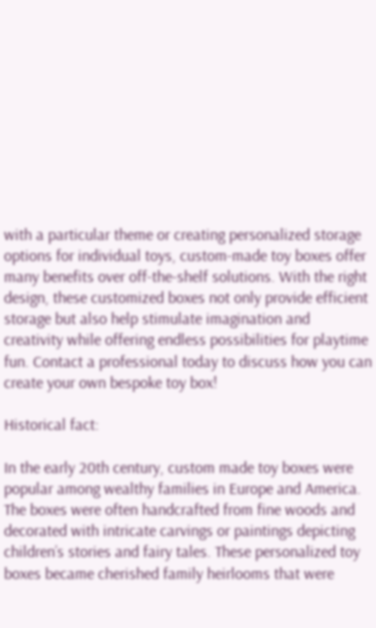with a particular theme or creating personalized storage options for individual toys, custom-made toy boxes offer many benefits over off-the-shelf solutions. With the right design, these customized boxes not only provide efficient storage but also help stimulate imagination and creativity while offering endless possibilities for playtime fun. Contact a professional today to discuss how you can create your own bespoke toy box!

Historical fact:

In the early 20th century, custom made toy boxes were popular among wealthy families in Europe and America. The boxes were often handcrafted from fine woods and decorated with intricate carvings or paintings depicting children’s stories and fairy tales. These personalized toy boxes became cherished family heirlooms that were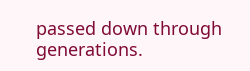passed down through generations.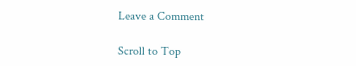Leave a Comment

Scroll to Top